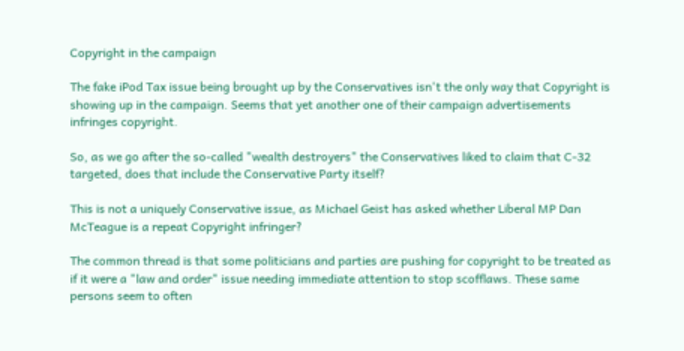Copyright in the campaign

The fake iPod Tax issue being brought up by the Conservatives isn't the only way that Copyright is showing up in the campaign. Seems that yet another one of their campaign advertisements infringes copyright.

So, as we go after the so-called "wealth destroyers" the Conservatives liked to claim that C-32 targeted, does that include the Conservative Party itself?

This is not a uniquely Conservative issue, as Michael Geist has asked whether Liberal MP Dan McTeague is a repeat Copyright infringer?

The common thread is that some politicians and parties are pushing for copyright to be treated as if it were a "law and order" issue needing immediate attention to stop scofflaws. These same persons seem to often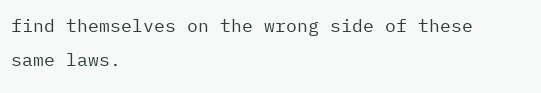find themselves on the wrong side of these same laws.